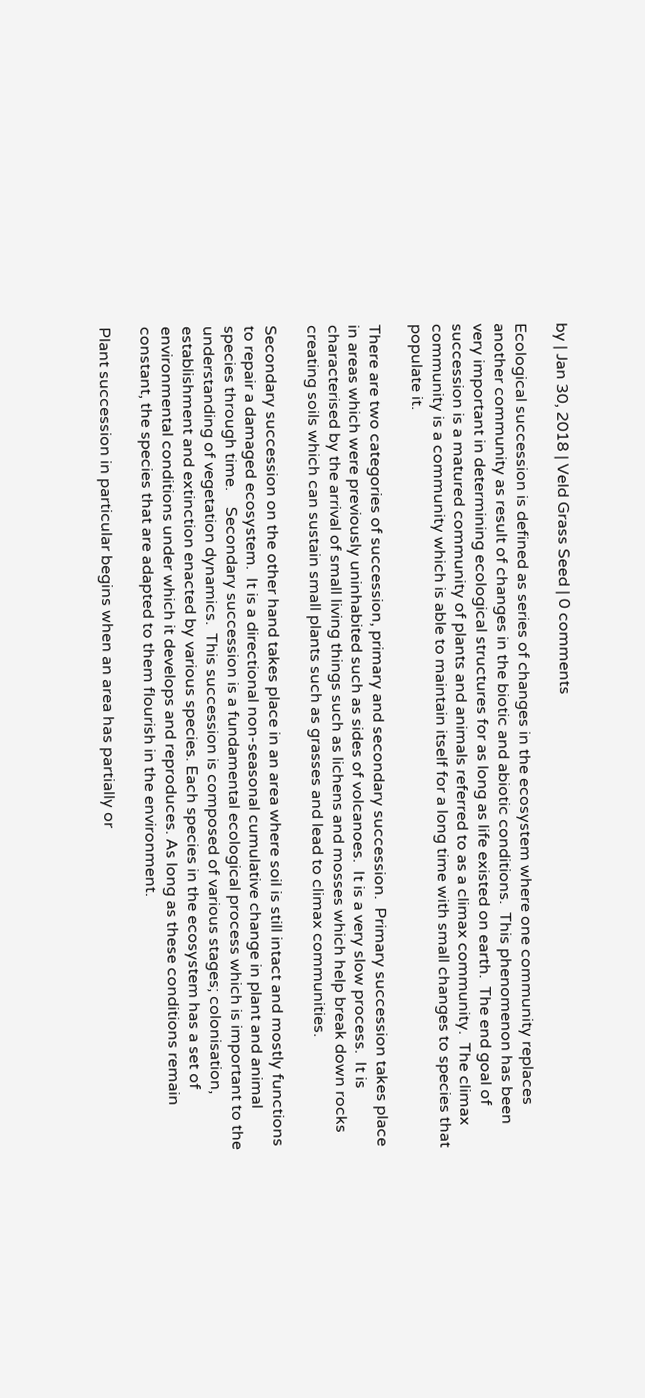by | Jan 30, 2018 | Veld Grass Seed | 0 comments

Ecological succession is defined as series of changes in the ecosystem where one community replaces another community as result of changes in the biotic and abiotic conditions.  This phenomenon has been very important in determining ecological structures for as long as life existed on earth.  The end goal of succession is a matured community of plants and animals referred to as a climax community.  The climax community is a community which is able to maintain itself for a long time with small changes to species that populate it.

There are two categories of succession, primary and secondary succession.  Primary succession takes place in areas which were previously uninhabited such as sides of volcanoes.  It is a very slow process.  It is characterised by the arrival of small living things such as lichens and mosses which help break down rocks creating soils which can sustain small plants such as grasses and lead to climax communities.

Secondary succession on the other hand takes place in an area where soil is still intact and mostly functions to repair a damaged ecosystem.  It is a directional non-seasonal cumulative change in plant and animal species through time.    Secondary succession is a fundamental ecological process which is important to the understanding of vegetation dynamics.  This succession is composed of various stages; colonisation, establishment and extinction enacted by various species. Each species in the ecosystem has a set of environmental conditions under which it develops and reproduces. As long as these conditions remain constant, the species that are adapted to them flourish in the environment.

Plant succession in particular begins when an area has partially or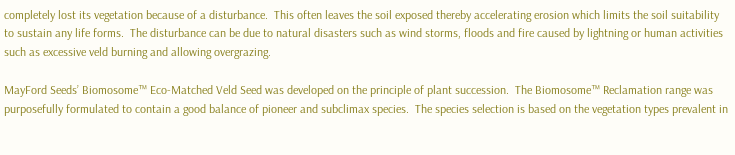completely lost its vegetation because of a disturbance.  This often leaves the soil exposed thereby accelerating erosion which limits the soil suitability to sustain any life forms.  The disturbance can be due to natural disasters such as wind storms, floods and fire caused by lightning or human activities such as excessive veld burning and allowing overgrazing.

MayFord Seeds’ Biomosome™ Eco-Matched Veld Seed was developed on the principle of plant succession.  The Biomosome™ Reclamation range was purposefully formulated to contain a good balance of pioneer and subclimax species.  The species selection is based on the vegetation types prevalent in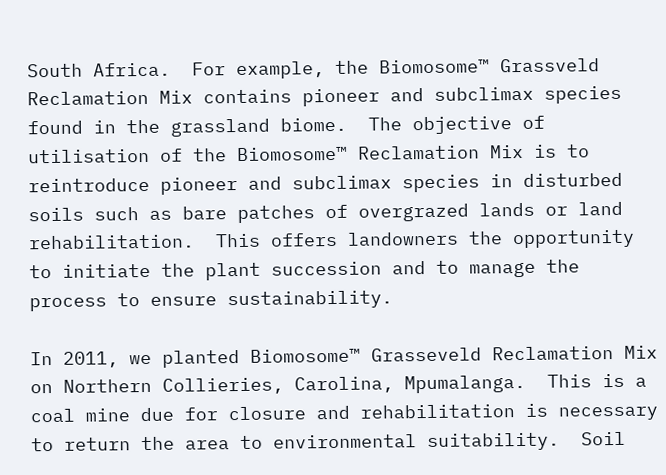South Africa.  For example, the Biomosome™ Grassveld Reclamation Mix contains pioneer and subclimax species found in the grassland biome.  The objective of utilisation of the Biomosome™ Reclamation Mix is to reintroduce pioneer and subclimax species in disturbed soils such as bare patches of overgrazed lands or land rehabilitation.  This offers landowners the opportunity to initiate the plant succession and to manage the process to ensure sustainability.

In 2011, we planted Biomosome™ Grasseveld Reclamation Mix on Northern Collieries, Carolina, Mpumalanga.  This is a coal mine due for closure and rehabilitation is necessary to return the area to environmental suitability.  Soil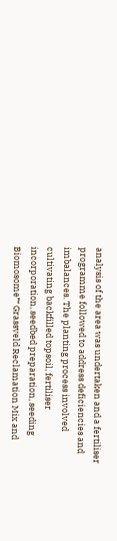analysis of the area was undertaken and a fertiliser programme followed to address deficiencies and imbalances. The planting process involved cultivating backfilled topsoil, fertiliser incorporation, seedbed preparation, seeding Biomosome™ Grassveld Reclamation Mix and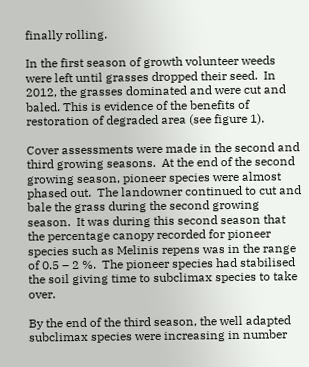finally rolling.

In the first season of growth volunteer weeds were left until grasses dropped their seed.  In 2012, the grasses dominated and were cut and baled. This is evidence of the benefits of restoration of degraded area (see figure 1).

Cover assessments were made in the second and third growing seasons.  At the end of the second growing season, pioneer species were almost phased out.  The landowner continued to cut and bale the grass during the second growing season.  It was during this second season that the percentage canopy recorded for pioneer species such as Melinis repens was in the range of 0.5 – 2 %.  The pioneer species had stabilised the soil giving time to subclimax species to take over.

By the end of the third season, the well adapted subclimax species were increasing in number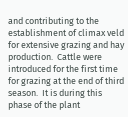and contributing to the establishment of climax veld for extensive grazing and hay production.  Cattle were introduced for the first time for grazing at the end of third season.  It is during this phase of the plant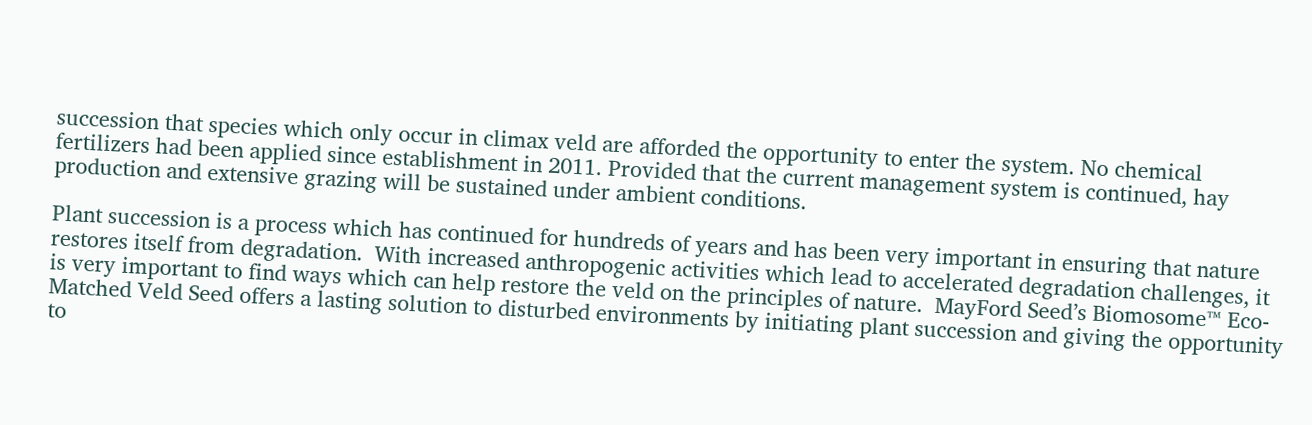succession that species which only occur in climax veld are afforded the opportunity to enter the system. No chemical fertilizers had been applied since establishment in 2011. Provided that the current management system is continued, hay production and extensive grazing will be sustained under ambient conditions.

Plant succession is a process which has continued for hundreds of years and has been very important in ensuring that nature restores itself from degradation.  With increased anthropogenic activities which lead to accelerated degradation challenges, it is very important to find ways which can help restore the veld on the principles of nature.  MayFord Seed’s Biomosome™ Eco-Matched Veld Seed offers a lasting solution to disturbed environments by initiating plant succession and giving the opportunity to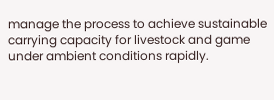manage the process to achieve sustainable carrying capacity for livestock and game under ambient conditions rapidly.